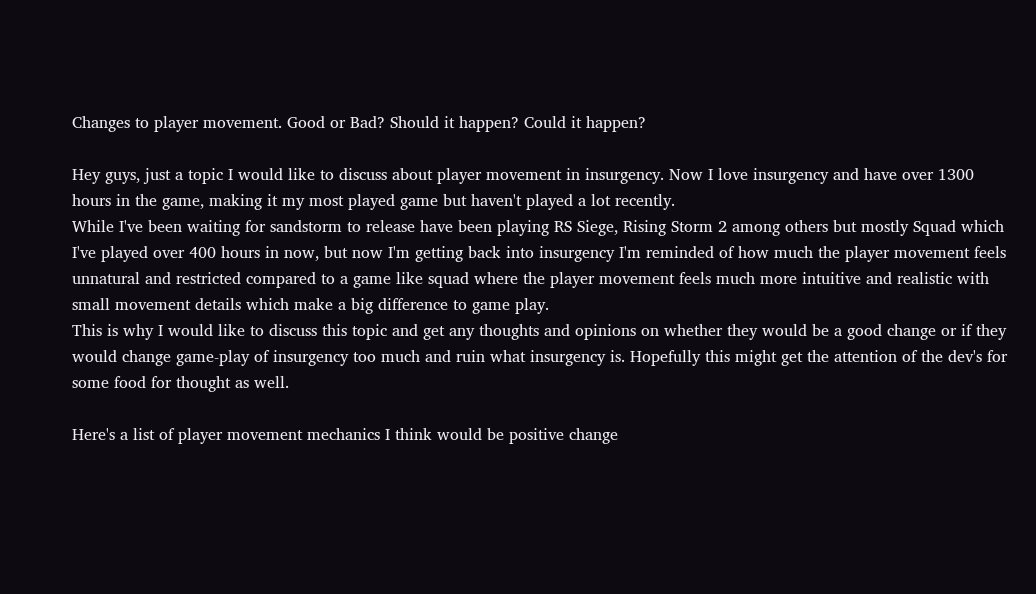Changes to player movement. Good or Bad? Should it happen? Could it happen?

Hey guys, just a topic I would like to discuss about player movement in insurgency. Now I love insurgency and have over 1300 hours in the game, making it my most played game but haven't played a lot recently.
While I've been waiting for sandstorm to release have been playing RS Siege, Rising Storm 2 among others but mostly Squad which I've played over 400 hours in now, but now I'm getting back into insurgency I'm reminded of how much the player movement feels unnatural and restricted compared to a game like squad where the player movement feels much more intuitive and realistic with small movement details which make a big difference to game play.
This is why I would like to discuss this topic and get any thoughts and opinions on whether they would be a good change or if they would change game-play of insurgency too much and ruin what insurgency is. Hopefully this might get the attention of the dev's for some food for thought as well.

Here's a list of player movement mechanics I think would be positive change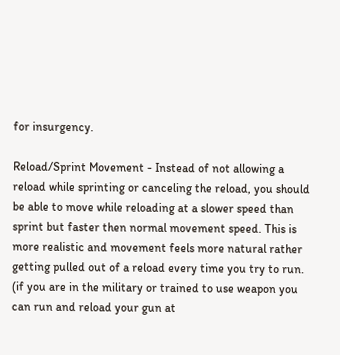for insurgency.

Reload/Sprint Movement - Instead of not allowing a reload while sprinting or canceling the reload, you should be able to move while reloading at a slower speed than sprint but faster then normal movement speed. This is more realistic and movement feels more natural rather getting pulled out of a reload every time you try to run. (if you are in the military or trained to use weapon you can run and reload your gun at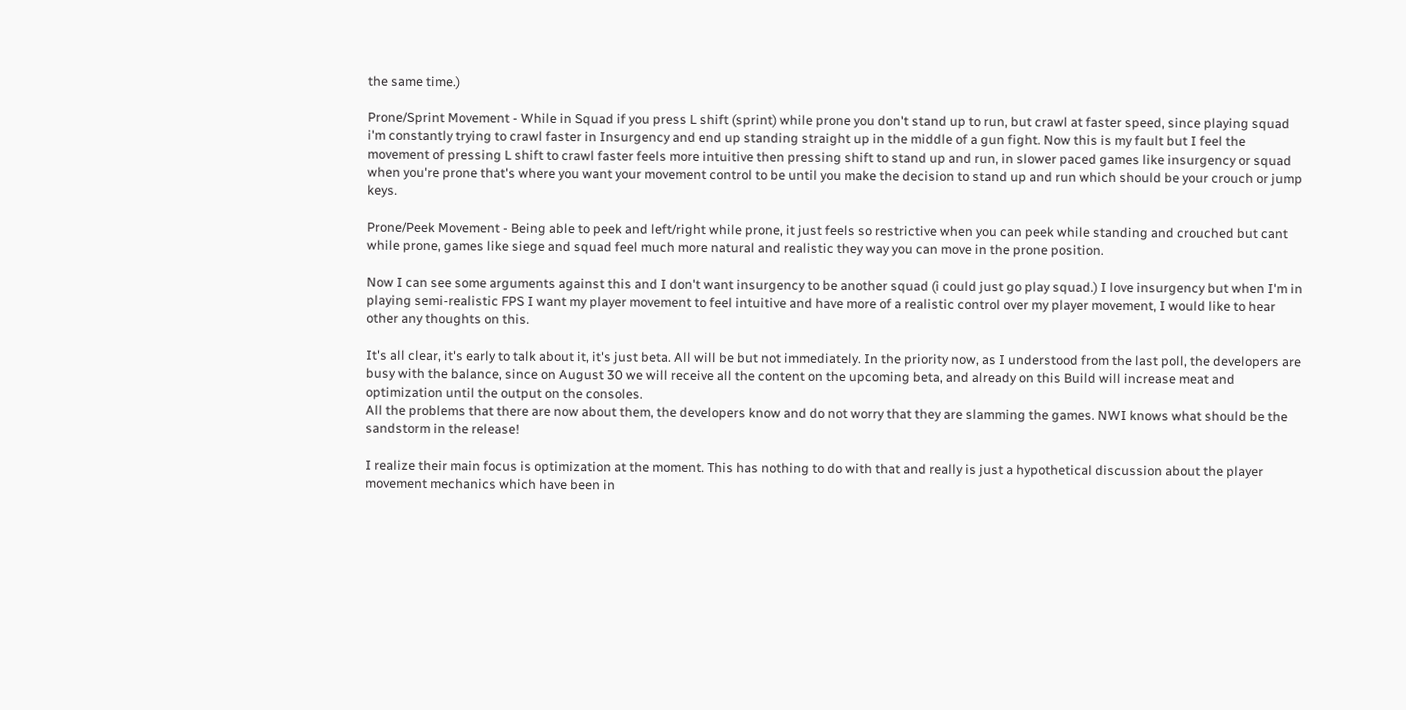the same time.)

Prone/Sprint Movement - While in Squad if you press L shift (sprint) while prone you don't stand up to run, but crawl at faster speed, since playing squad i'm constantly trying to crawl faster in Insurgency and end up standing straight up in the middle of a gun fight. Now this is my fault but I feel the movement of pressing L shift to crawl faster feels more intuitive then pressing shift to stand up and run, in slower paced games like insurgency or squad when you're prone that's where you want your movement control to be until you make the decision to stand up and run which should be your crouch or jump keys.

Prone/Peek Movement - Being able to peek and left/right while prone, it just feels so restrictive when you can peek while standing and crouched but cant while prone, games like siege and squad feel much more natural and realistic they way you can move in the prone position.

Now I can see some arguments against this and I don't want insurgency to be another squad (i could just go play squad.) I love insurgency but when I'm in playing semi-realistic FPS I want my player movement to feel intuitive and have more of a realistic control over my player movement, I would like to hear other any thoughts on this.

It's all clear, it's early to talk about it, it's just beta. All will be but not immediately. In the priority now, as I understood from the last poll, the developers are busy with the balance, since on August 30 we will receive all the content on the upcoming beta, and already on this Build will increase meat and optimization until the output on the consoles.
All the problems that there are now about them, the developers know and do not worry that they are slamming the games. NWI knows what should be the sandstorm in the release!

I realize their main focus is optimization at the moment. This has nothing to do with that and really is just a hypothetical discussion about the player movement mechanics which have been in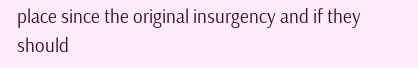place since the original insurgency and if they should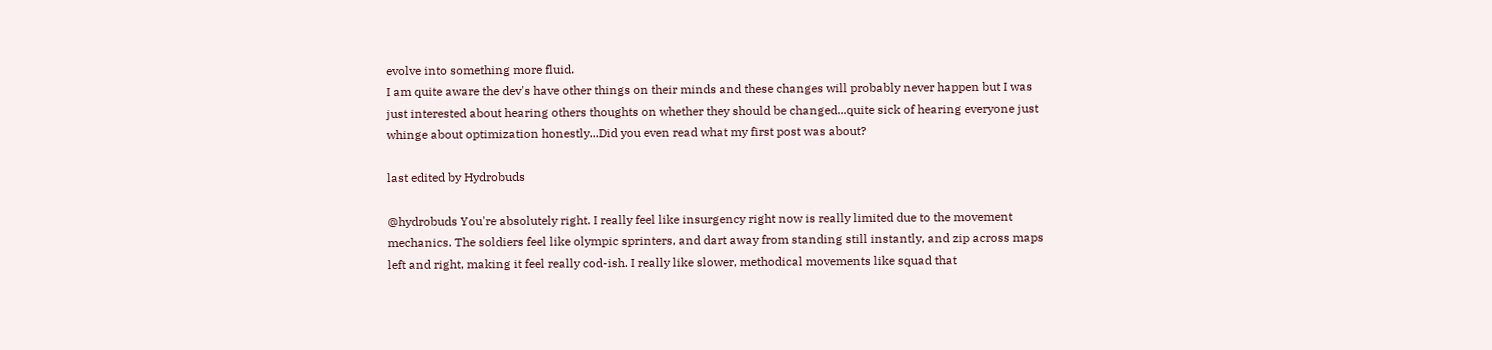evolve into something more fluid.
I am quite aware the dev's have other things on their minds and these changes will probably never happen but I was just interested about hearing others thoughts on whether they should be changed...quite sick of hearing everyone just whinge about optimization honestly...Did you even read what my first post was about?

last edited by Hydrobuds

@hydrobuds You're absolutely right. I really feel like insurgency right now is really limited due to the movement mechanics. The soldiers feel like olympic sprinters, and dart away from standing still instantly, and zip across maps left and right, making it feel really cod-ish. I really like slower, methodical movements like squad that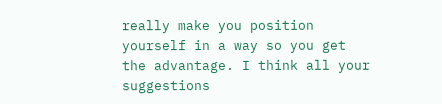really make you position yourself in a way so you get the advantage. I think all your suggestions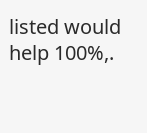listed would help 100%,.